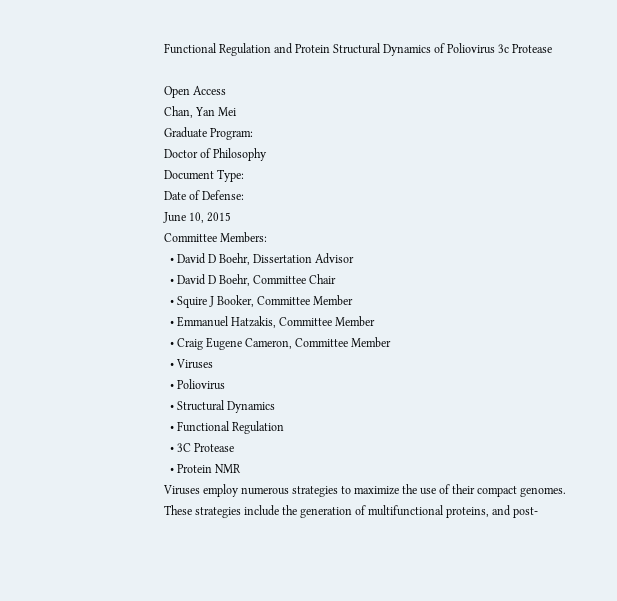Functional Regulation and Protein Structural Dynamics of Poliovirus 3c Protease

Open Access
Chan, Yan Mei
Graduate Program:
Doctor of Philosophy
Document Type:
Date of Defense:
June 10, 2015
Committee Members:
  • David D Boehr, Dissertation Advisor
  • David D Boehr, Committee Chair
  • Squire J Booker, Committee Member
  • Emmanuel Hatzakis, Committee Member
  • Craig Eugene Cameron, Committee Member
  • Viruses
  • Poliovirus
  • Structural Dynamics
  • Functional Regulation
  • 3C Protease
  • Protein NMR
Viruses employ numerous strategies to maximize the use of their compact genomes. These strategies include the generation of multifunctional proteins, and post-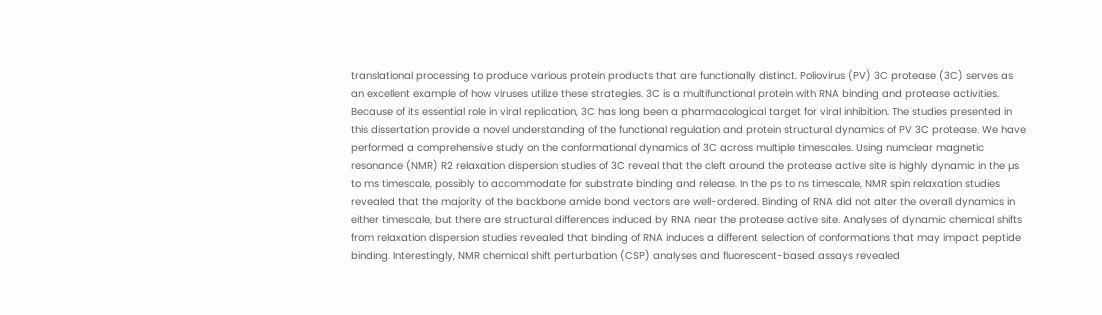translational processing to produce various protein products that are functionally distinct. Poliovirus (PV) 3C protease (3C) serves as an excellent example of how viruses utilize these strategies. 3C is a multifunctional protein with RNA binding and protease activities. Because of its essential role in viral replication, 3C has long been a pharmacological target for viral inhibition. The studies presented in this dissertation provide a novel understanding of the functional regulation and protein structural dynamics of PV 3C protease. We have performed a comprehensive study on the conformational dynamics of 3C across multiple timescales. Using numclear magnetic resonance (NMR) R2 relaxation dispersion studies of 3C reveal that the cleft around the protease active site is highly dynamic in the µs to ms timescale, possibly to accommodate for substrate binding and release. In the ps to ns timescale, NMR spin relaxation studies revealed that the majority of the backbone amide bond vectors are well-ordered. Binding of RNA did not alter the overall dynamics in either timescale, but there are structural differences induced by RNA near the protease active site. Analyses of dynamic chemical shifts from relaxation dispersion studies revealed that binding of RNA induces a different selection of conformations that may impact peptide binding. Interestingly, NMR chemical shift perturbation (CSP) analyses and fluorescent-based assays revealed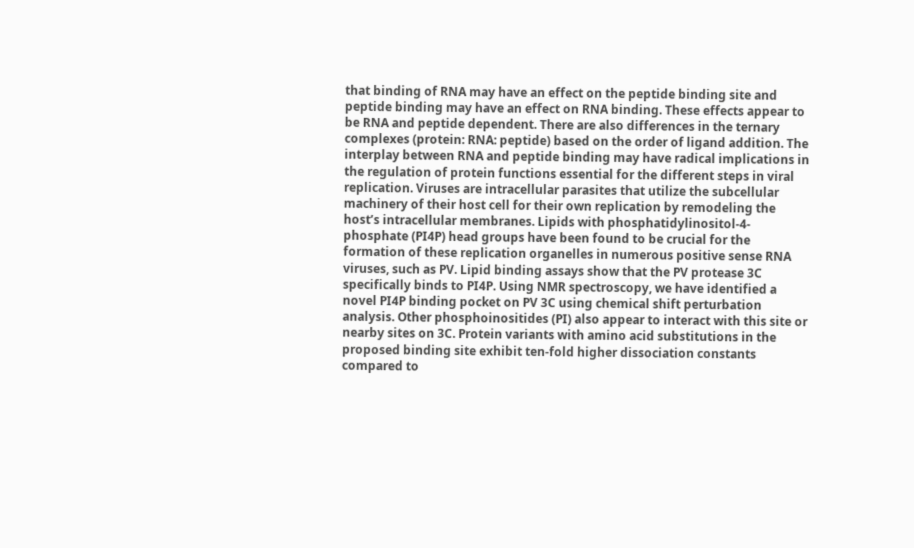that binding of RNA may have an effect on the peptide binding site and peptide binding may have an effect on RNA binding. These effects appear to be RNA and peptide dependent. There are also differences in the ternary complexes (protein: RNA: peptide) based on the order of ligand addition. The interplay between RNA and peptide binding may have radical implications in the regulation of protein functions essential for the different steps in viral replication. Viruses are intracellular parasites that utilize the subcellular machinery of their host cell for their own replication by remodeling the host’s intracellular membranes. Lipids with phosphatidylinositol-4-phosphate (PI4P) head groups have been found to be crucial for the formation of these replication organelles in numerous positive sense RNA viruses, such as PV. Lipid binding assays show that the PV protease 3C specifically binds to PI4P. Using NMR spectroscopy, we have identified a novel PI4P binding pocket on PV 3C using chemical shift perturbation analysis. Other phosphoinositides (PI) also appear to interact with this site or nearby sites on 3C. Protein variants with amino acid substitutions in the proposed binding site exhibit ten-fold higher dissociation constants compared to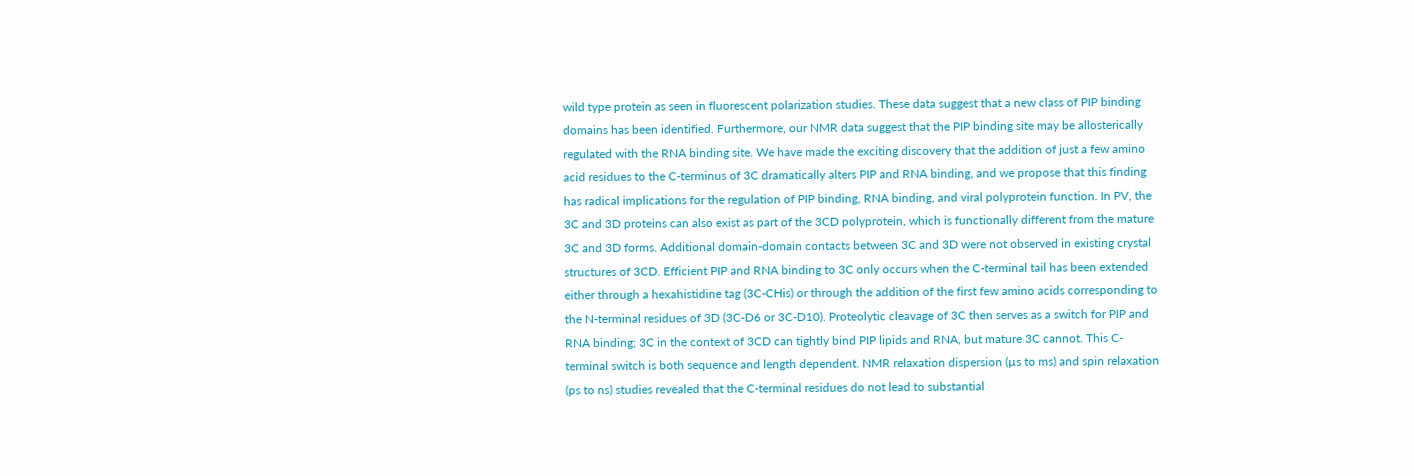wild type protein as seen in fluorescent polarization studies. These data suggest that a new class of PIP binding domains has been identified. Furthermore, our NMR data suggest that the PIP binding site may be allosterically regulated with the RNA binding site. We have made the exciting discovery that the addition of just a few amino acid residues to the C-terminus of 3C dramatically alters PIP and RNA binding, and we propose that this finding has radical implications for the regulation of PIP binding, RNA binding, and viral polyprotein function. In PV, the 3C and 3D proteins can also exist as part of the 3CD polyprotein, which is functionally different from the mature 3C and 3D forms. Additional domain-domain contacts between 3C and 3D were not observed in existing crystal structures of 3CD. Efficient PIP and RNA binding to 3C only occurs when the C-terminal tail has been extended either through a hexahistidine tag (3C-CHis) or through the addition of the first few amino acids corresponding to the N-terminal residues of 3D (3C-D6 or 3C-D10). Proteolytic cleavage of 3C then serves as a switch for PIP and RNA binding; 3C in the context of 3CD can tightly bind PIP lipids and RNA, but mature 3C cannot. This C-terminal switch is both sequence and length dependent. NMR relaxation dispersion (µs to ms) and spin relaxation (ps to ns) studies revealed that the C-terminal residues do not lead to substantial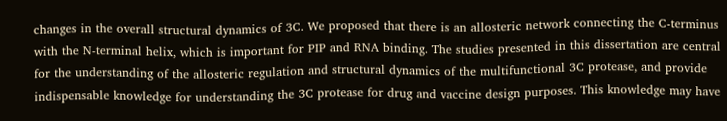changes in the overall structural dynamics of 3C. We proposed that there is an allosteric network connecting the C-terminus with the N-terminal helix, which is important for PIP and RNA binding. The studies presented in this dissertation are central for the understanding of the allosteric regulation and structural dynamics of the multifunctional 3C protease, and provide indispensable knowledge for understanding the 3C protease for drug and vaccine design purposes. This knowledge may have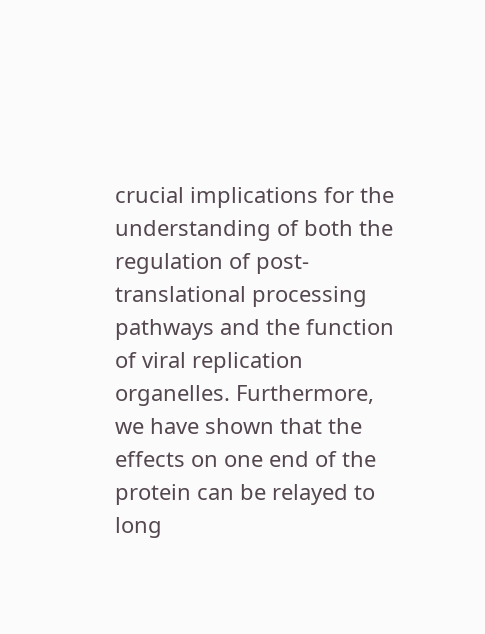crucial implications for the understanding of both the regulation of post-translational processing pathways and the function of viral replication organelles. Furthermore, we have shown that the effects on one end of the protein can be relayed to long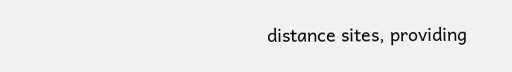distance sites, providing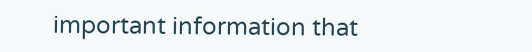important information that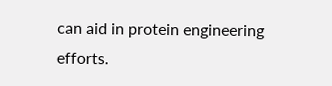can aid in protein engineering efforts.